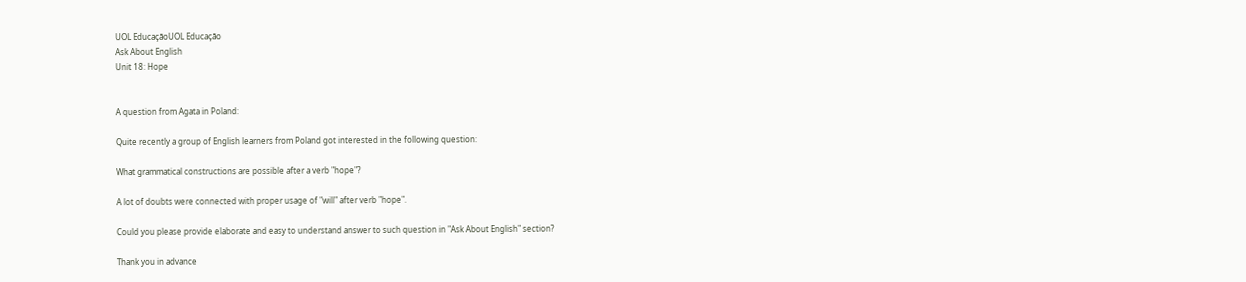UOL EducaçãoUOL Educação
Ask About English
Unit 18: Hope


A question from Agata in Poland:

Quite recently a group of English learners from Poland got interested in the following question:

What grammatical constructions are possible after a verb "hope"?

A lot of doubts were connected with proper usage of "will" after verb "hope".

Could you please provide elaborate and easy to understand answer to such question in "Ask About English" section?

Thank you in advance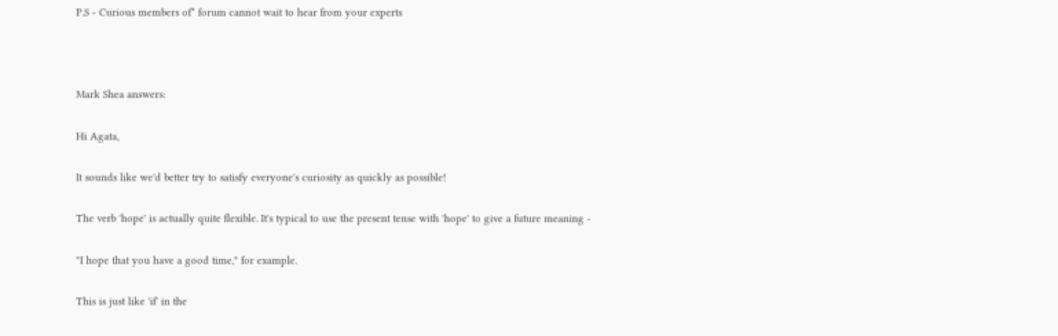P.S - Curious members of* forum cannot wait to hear from your experts



Mark Shea answers:

Hi Agata,

It sounds like we'd better try to satisfy everyone's curiosity as quickly as possible!

The verb 'hope' is actually quite flexible. It's typical to use the present tense with 'hope' to give a future meaning -

"I hope that you have a good time," for example.

This is just like 'if' in the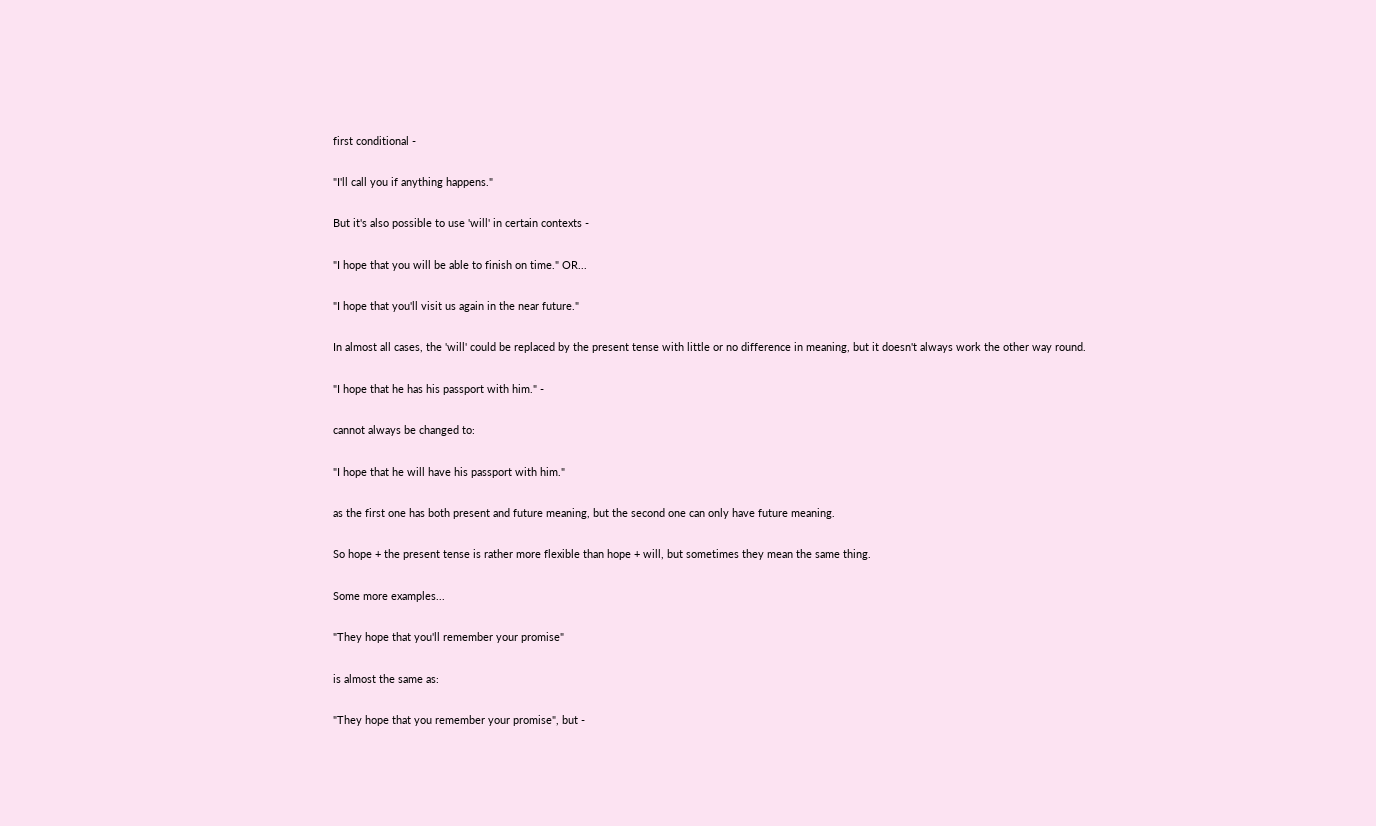first conditional -

"I'll call you if anything happens."

But it's also possible to use 'will' in certain contexts -

"I hope that you will be able to finish on time." OR...

"I hope that you'll visit us again in the near future."

In almost all cases, the 'will' could be replaced by the present tense with little or no difference in meaning, but it doesn't always work the other way round.

"I hope that he has his passport with him." -

cannot always be changed to:

"I hope that he will have his passport with him."

as the first one has both present and future meaning, but the second one can only have future meaning.

So hope + the present tense is rather more flexible than hope + will, but sometimes they mean the same thing.

Some more examples...

"They hope that you'll remember your promise"

is almost the same as:

"They hope that you remember your promise", but -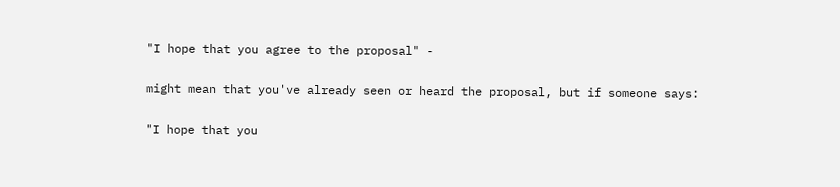"I hope that you agree to the proposal" -

might mean that you've already seen or heard the proposal, but if someone says:

"I hope that you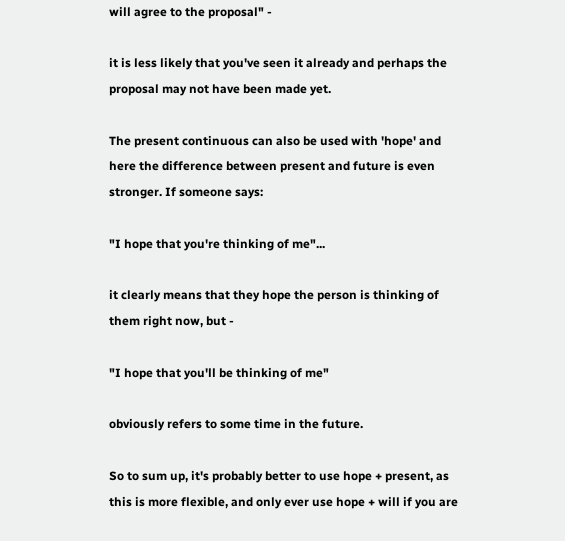will agree to the proposal" -

it is less likely that you've seen it already and perhaps the proposal may not have been made yet.

The present continuous can also be used with 'hope' and here the difference between present and future is even stronger. If someone says:

"I hope that you're thinking of me"...

it clearly means that they hope the person is thinking of them right now, but -

"I hope that you'll be thinking of me"

obviously refers to some time in the future.

So to sum up, it's probably better to use hope + present, as this is more flexible, and only ever use hope + will if you are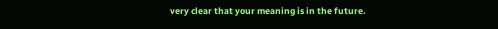very clear that your meaning is in the future.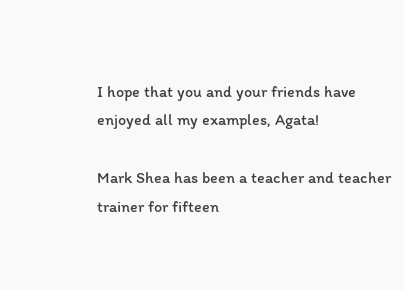I hope that you and your friends have enjoyed all my examples, Agata!

Mark Shea has been a teacher and teacher trainer for fifteen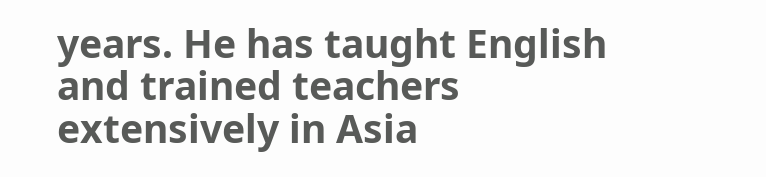years. He has taught English and trained teachers extensively in Asia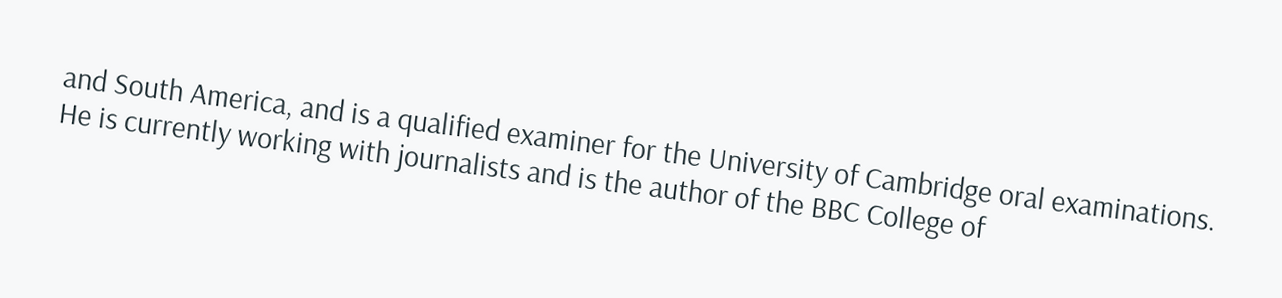and South America, and is a qualified examiner for the University of Cambridge oral examinations. He is currently working with journalists and is the author of the BBC College of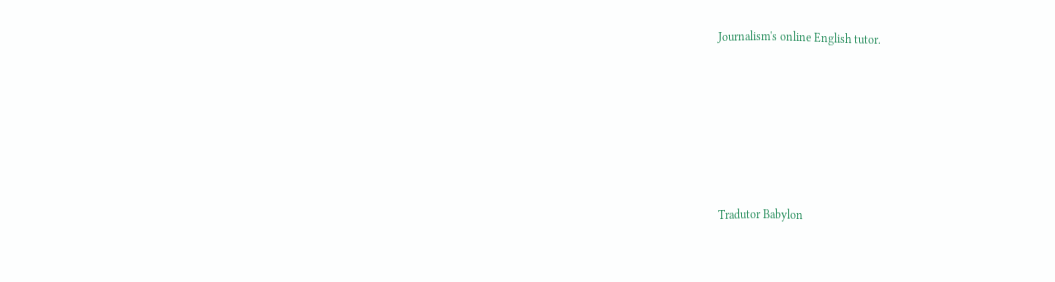Journalism's online English tutor.








Tradutor Babylon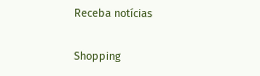Receba notícias

Shopping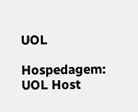UOL

Hospedagem: UOL Host